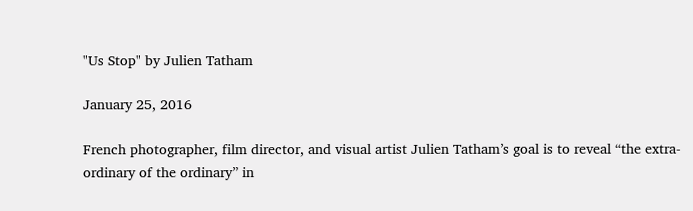"Us Stop" by Julien Tatham

January 25, 2016

French photographer, film director, and visual artist Julien Tatham’s goal is to reveal “the extra-ordinary of the ordinary” in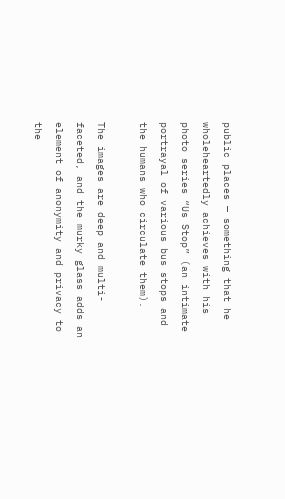public places — something that he wholeheartedly achieves with his photo series “Us Stop” (an intimate portrayal of various bus stops and the humans who circulate them).

The images are deep and multi-faceted, and the murky glass adds an element of anonymity and privacy to the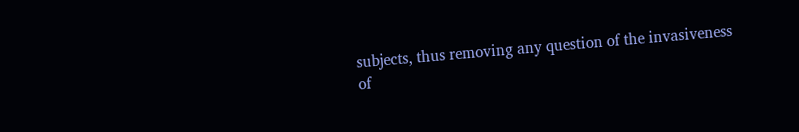subjects, thus removing any question of the invasiveness of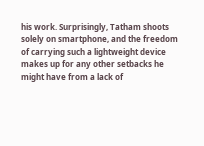his work. Surprisingly, Tatham shoots solely on smartphone, and the freedom of carrying such a lightweight device makes up for any other setbacks he might have from a lack of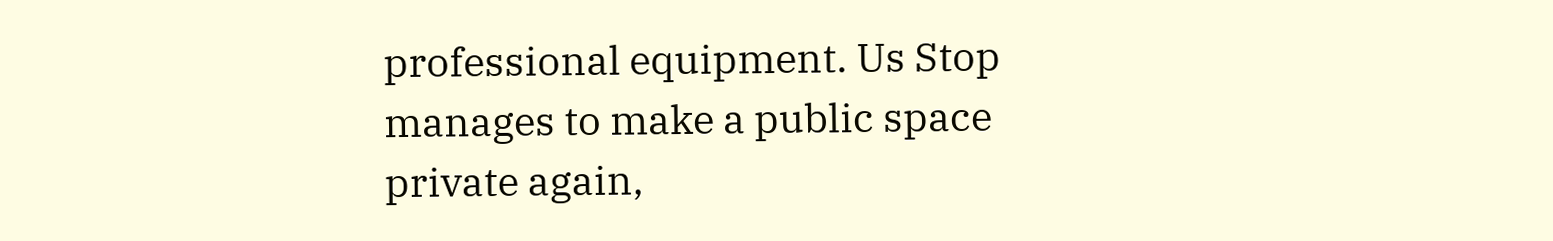professional equipment. Us Stop manages to make a public space private again,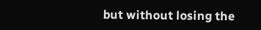but without losing the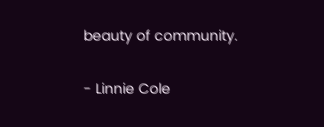beauty of community.

- Linnie Cole